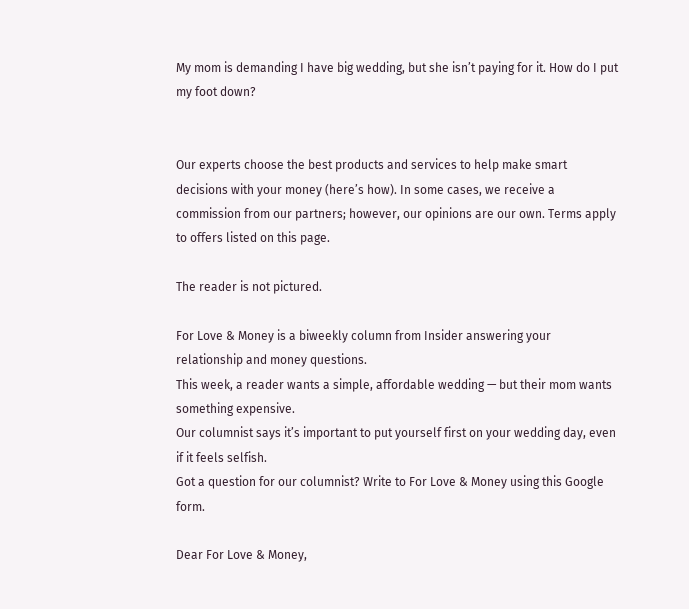My mom is demanding I have big wedding, but she isn’t paying for it. How do I put my foot down?


Our experts choose the best products and services to help make smart decisions with your money (here’s how). In some cases, we receive a commission from our partners; however, our opinions are our own. Terms apply to offers listed on this page.

The reader is not pictured.

For Love & Money is a biweekly column from Insider answering your relationship and money questions.
This week, a reader wants a simple, affordable wedding — but their mom wants something expensive.
Our columnist says it’s important to put yourself first on your wedding day, even if it feels selfish.
Got a question for our columnist? Write to For Love & Money using this Google form.

Dear For Love & Money,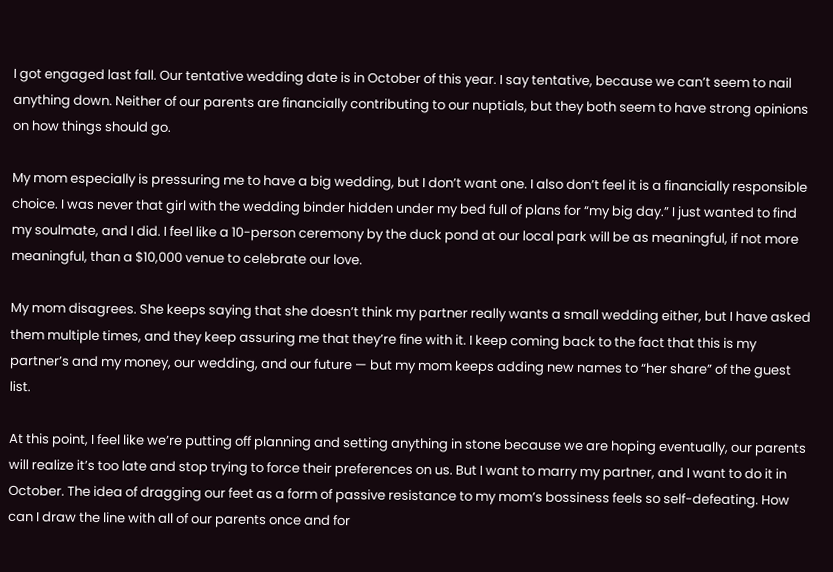I got engaged last fall. Our tentative wedding date is in October of this year. I say tentative, because we can’t seem to nail anything down. Neither of our parents are financially contributing to our nuptials, but they both seem to have strong opinions on how things should go.

My mom especially is pressuring me to have a big wedding, but I don’t want one. I also don’t feel it is a financially responsible choice. I was never that girl with the wedding binder hidden under my bed full of plans for “my big day.” I just wanted to find my soulmate, and I did. I feel like a 10-person ceremony by the duck pond at our local park will be as meaningful, if not more meaningful, than a $10,000 venue to celebrate our love.

My mom disagrees. She keeps saying that she doesn’t think my partner really wants a small wedding either, but I have asked them multiple times, and they keep assuring me that they’re fine with it. I keep coming back to the fact that this is my partner’s and my money, our wedding, and our future — but my mom keeps adding new names to “her share” of the guest list.

At this point, I feel like we’re putting off planning and setting anything in stone because we are hoping eventually, our parents will realize it’s too late and stop trying to force their preferences on us. But I want to marry my partner, and I want to do it in October. The idea of dragging our feet as a form of passive resistance to my mom’s bossiness feels so self-defeating. How can I draw the line with all of our parents once and for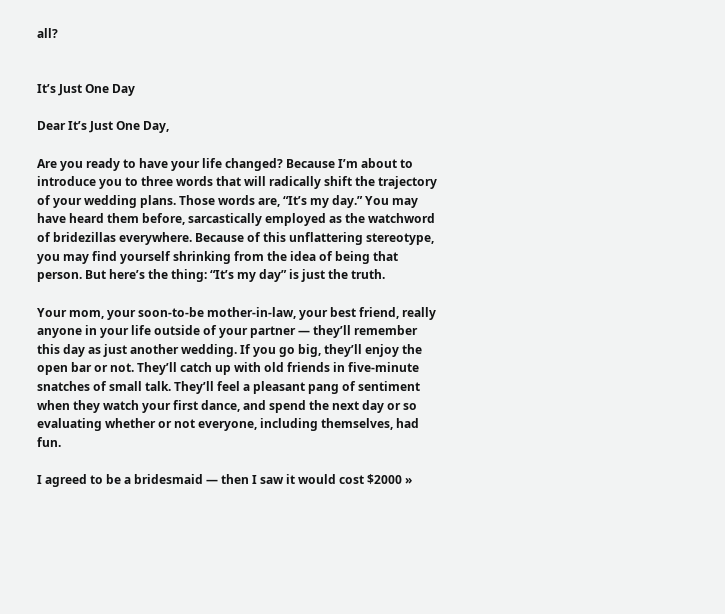all?


It’s Just One Day

Dear It’s Just One Day,

Are you ready to have your life changed? Because I’m about to introduce you to three words that will radically shift the trajectory of your wedding plans. Those words are, “It’s my day.” You may have heard them before, sarcastically employed as the watchword of bridezillas everywhere. Because of this unflattering stereotype, you may find yourself shrinking from the idea of being that person. But here’s the thing: “It’s my day” is just the truth.

Your mom, your soon-to-be mother-in-law, your best friend, really anyone in your life outside of your partner — they’ll remember this day as just another wedding. If you go big, they’ll enjoy the open bar or not. They’ll catch up with old friends in five-minute snatches of small talk. They’ll feel a pleasant pang of sentiment when they watch your first dance, and spend the next day or so evaluating whether or not everyone, including themselves, had fun.

I agreed to be a bridesmaid — then I saw it would cost $2000 »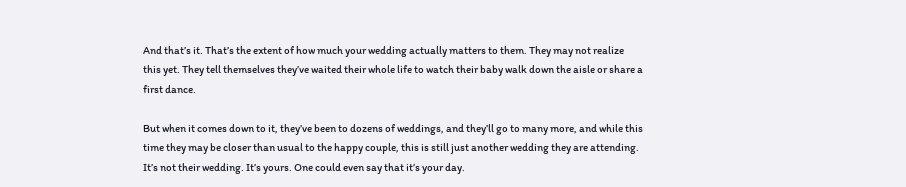And that’s it. That’s the extent of how much your wedding actually matters to them. They may not realize this yet. They tell themselves they’ve waited their whole life to watch their baby walk down the aisle or share a first dance.

But when it comes down to it, they’ve been to dozens of weddings, and they’ll go to many more, and while this time they may be closer than usual to the happy couple, this is still just another wedding they are attending. It’s not their wedding. It’s yours. One could even say that it’s your day.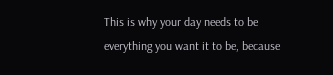This is why your day needs to be everything you want it to be, because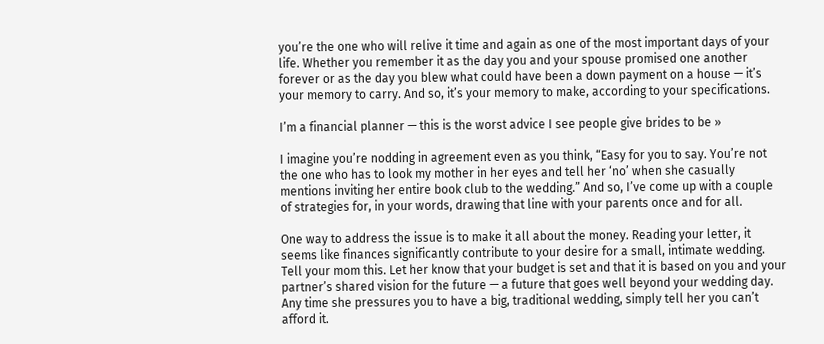you’re the one who will relive it time and again as one of the most important days of your life. Whether you remember it as the day you and your spouse promised one another forever or as the day you blew what could have been a down payment on a house — it’s your memory to carry. And so, it’s your memory to make, according to your specifications.

I’m a financial planner — this is the worst advice I see people give brides to be »

I imagine you’re nodding in agreement even as you think, “Easy for you to say. You’re not the one who has to look my mother in her eyes and tell her ‘no’ when she casually mentions inviting her entire book club to the wedding.” And so, I’ve come up with a couple of strategies for, in your words, drawing that line with your parents once and for all.

One way to address the issue is to make it all about the money. Reading your letter, it seems like finances significantly contribute to your desire for a small, intimate wedding. Tell your mom this. Let her know that your budget is set and that it is based on you and your partner’s shared vision for the future — a future that goes well beyond your wedding day. Any time she pressures you to have a big, traditional wedding, simply tell her you can’t afford it.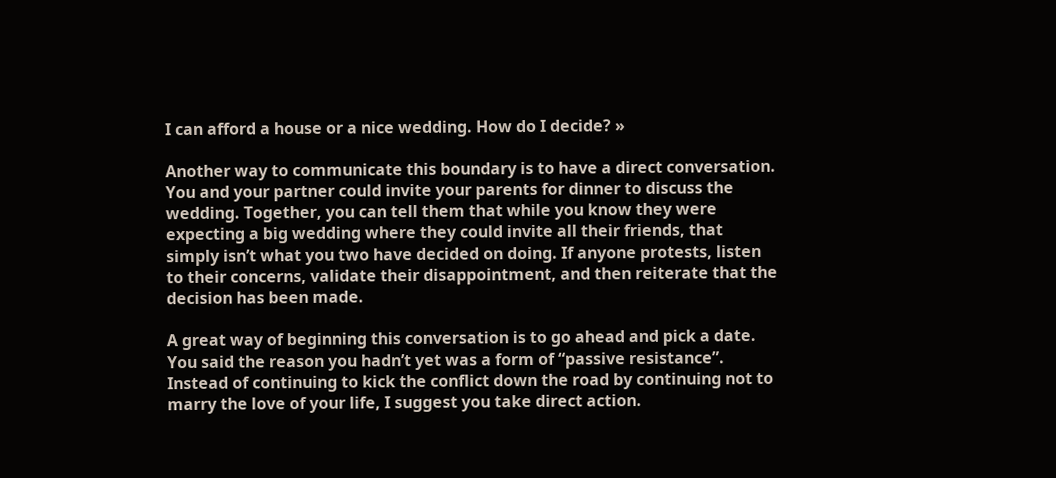I can afford a house or a nice wedding. How do I decide? »

Another way to communicate this boundary is to have a direct conversation. You and your partner could invite your parents for dinner to discuss the wedding. Together, you can tell them that while you know they were expecting a big wedding where they could invite all their friends, that simply isn’t what you two have decided on doing. If anyone protests, listen to their concerns, validate their disappointment, and then reiterate that the decision has been made.

A great way of beginning this conversation is to go ahead and pick a date. You said the reason you hadn’t yet was a form of “passive resistance”. Instead of continuing to kick the conflict down the road by continuing not to marry the love of your life, I suggest you take direct action.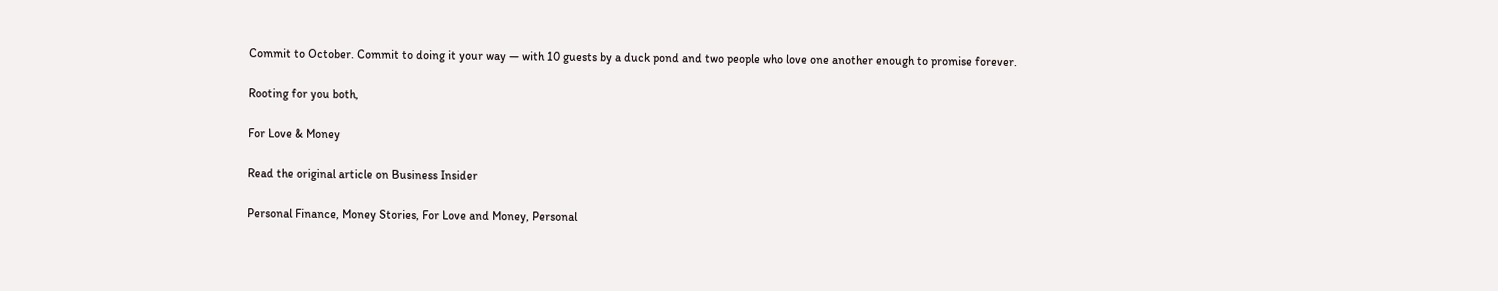Commit to October. Commit to doing it your way — with 10 guests by a duck pond and two people who love one another enough to promise forever.

Rooting for you both,

For Love & Money

Read the original article on Business Insider

Personal Finance, Money Stories, For Love and Money, Personal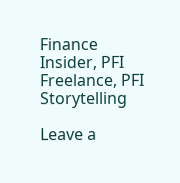Finance Insider, PFI Freelance, PFI Storytelling

Leave a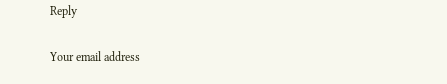Reply

Your email address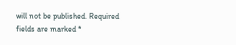will not be published. Required fields are marked *